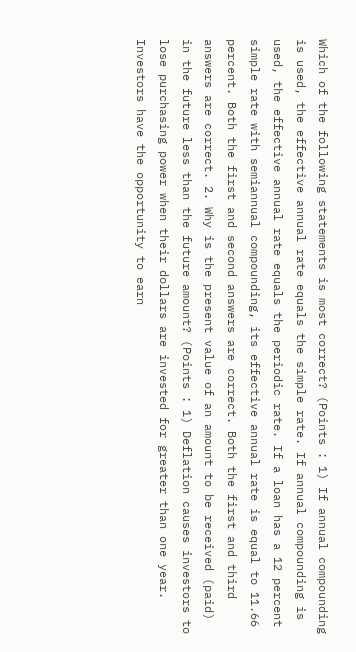Which of the following statements is most correct? (Points : 1) If annual compounding is used, the effective annual rate equals the simple rate. If annual compounding is used, the effective annual rate equals the periodic rate. If a loan has a 12 percent simple rate with semiannual compounding, its effective annual rate is equal to 11.66 percent. Both the first and second answers are correct. Both the first and third answers are correct. 2. Why is the present value of an amount to be received (paid) in the future less than the future amount? (Points : 1) Deflation causes investors to lose purchasing power when their dollars are invested for greater than one year. Investors have the opportunity to earn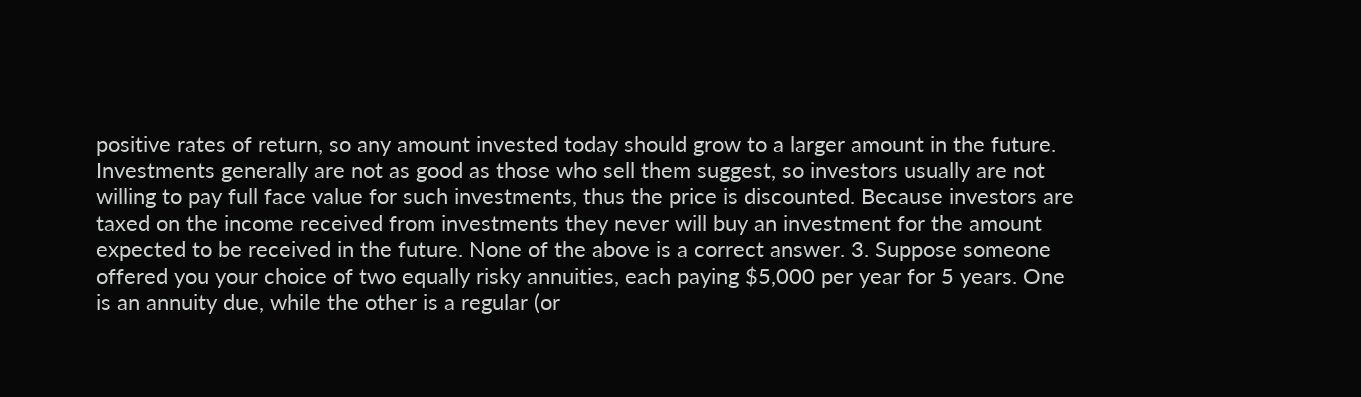positive rates of return, so any amount invested today should grow to a larger amount in the future. Investments generally are not as good as those who sell them suggest, so investors usually are not willing to pay full face value for such investments, thus the price is discounted. Because investors are taxed on the income received from investments they never will buy an investment for the amount expected to be received in the future. None of the above is a correct answer. 3. Suppose someone offered you your choice of two equally risky annuities, each paying $5,000 per year for 5 years. One is an annuity due, while the other is a regular (or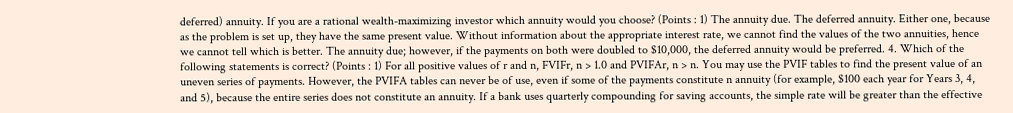deferred) annuity. If you are a rational wealth-maximizing investor which annuity would you choose? (Points : 1) The annuity due. The deferred annuity. Either one, because as the problem is set up, they have the same present value. Without information about the appropriate interest rate, we cannot find the values of the two annuities, hence we cannot tell which is better. The annuity due; however, if the payments on both were doubled to $10,000, the deferred annuity would be preferred. 4. Which of the following statements is correct? (Points : 1) For all positive values of r and n, FVIFr, n > 1.0 and PVIFAr, n > n. You may use the PVIF tables to find the present value of an uneven series of payments. However, the PVIFA tables can never be of use, even if some of the payments constitute n annuity (for example, $100 each year for Years 3, 4, and 5), because the entire series does not constitute an annuity. If a bank uses quarterly compounding for saving accounts, the simple rate will be greater than the effective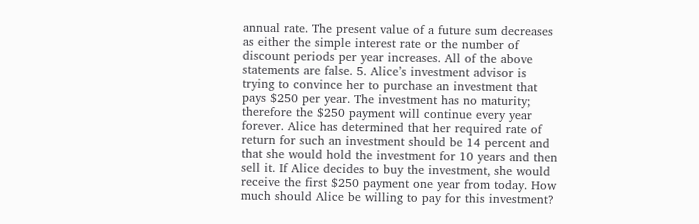annual rate. The present value of a future sum decreases as either the simple interest rate or the number of discount periods per year increases. All of the above statements are false. 5. Alice’s investment advisor is trying to convince her to purchase an investment that pays $250 per year. The investment has no maturity; therefore the $250 payment will continue every year forever. Alice has determined that her required rate of return for such an investment should be 14 percent and that she would hold the investment for 10 years and then sell it. If Alice decides to buy the investment, she would receive the first $250 payment one year from today. How much should Alice be willing to pay for this investment?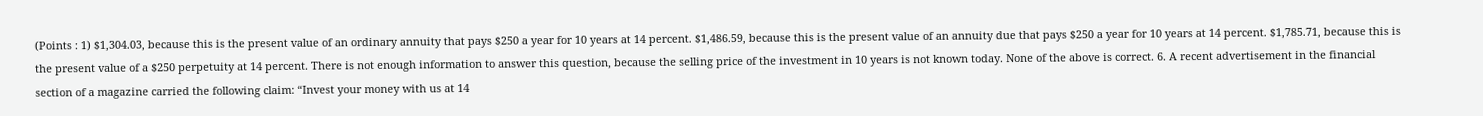(Points : 1) $1,304.03, because this is the present value of an ordinary annuity that pays $250 a year for 10 years at 14 percent. $1,486.59, because this is the present value of an annuity due that pays $250 a year for 10 years at 14 percent. $1,785.71, because this is the present value of a $250 perpetuity at 14 percent. There is not enough information to answer this question, because the selling price of the investment in 10 years is not known today. None of the above is correct. 6. A recent advertisement in the financial section of a magazine carried the following claim: “Invest your money with us at 14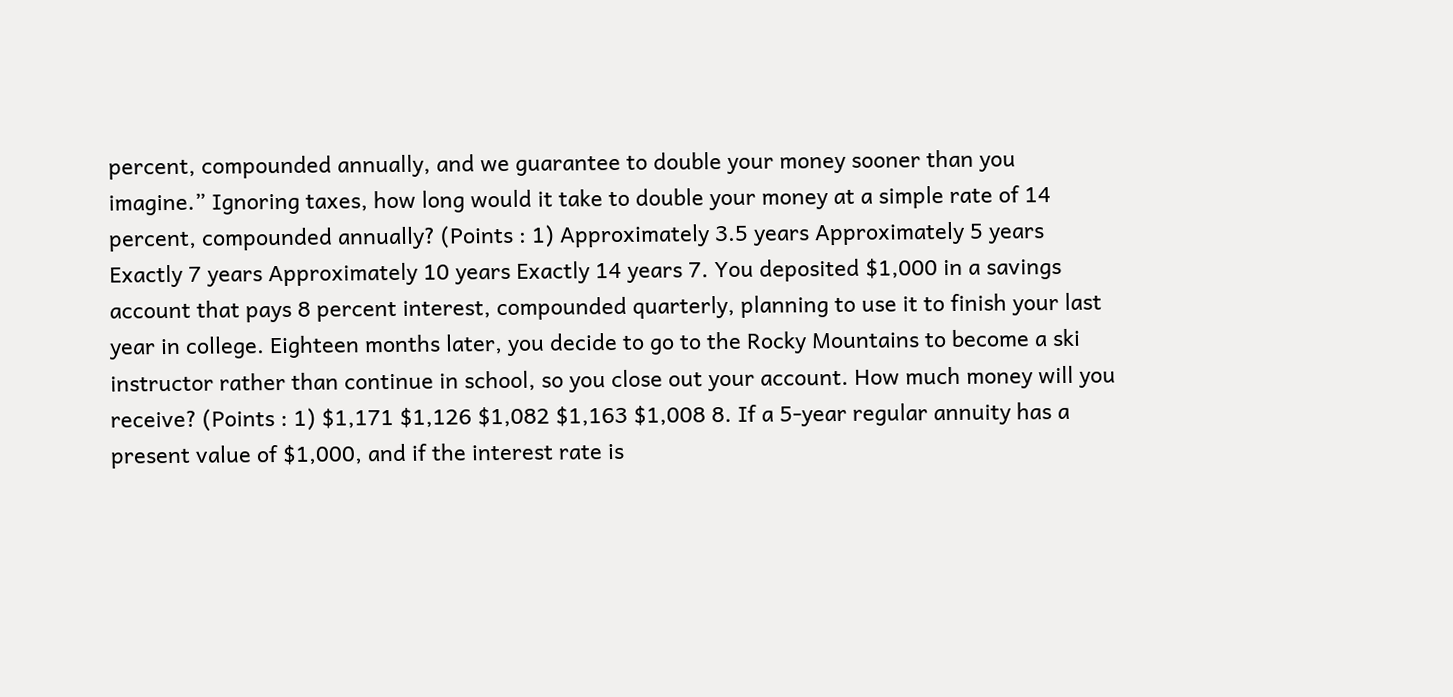percent, compounded annually, and we guarantee to double your money sooner than you imagine.” Ignoring taxes, how long would it take to double your money at a simple rate of 14 percent, compounded annually? (Points : 1) Approximately 3.5 years Approximately 5 years Exactly 7 years Approximately 10 years Exactly 14 years 7. You deposited $1,000 in a savings account that pays 8 percent interest, compounded quarterly, planning to use it to finish your last year in college. Eighteen months later, you decide to go to the Rocky Mountains to become a ski instructor rather than continue in school, so you close out your account. How much money will you receive? (Points : 1) $1,171 $1,126 $1,082 $1,163 $1,008 8. If a 5-year regular annuity has a present value of $1,000, and if the interest rate is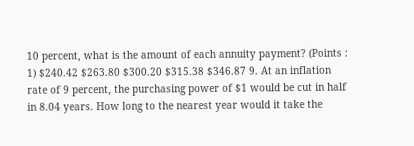10 percent, what is the amount of each annuity payment? (Points : 1) $240.42 $263.80 $300.20 $315.38 $346.87 9. At an inflation rate of 9 percent, the purchasing power of $1 would be cut in half in 8.04 years. How long to the nearest year would it take the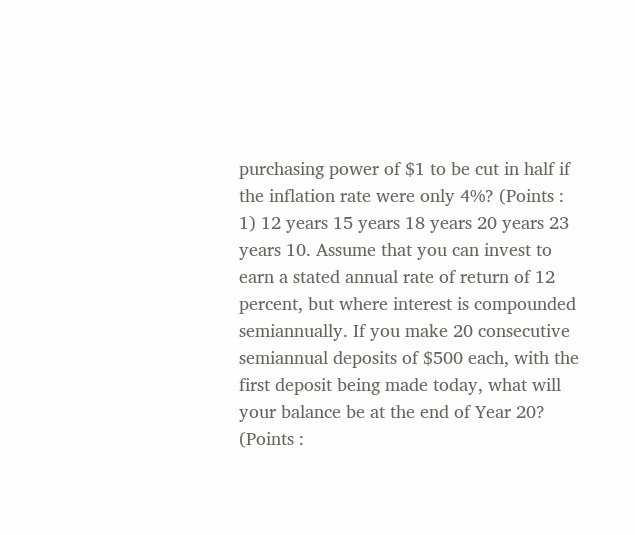purchasing power of $1 to be cut in half if the inflation rate were only 4%? (Points : 1) 12 years 15 years 18 years 20 years 23 years 10. Assume that you can invest to earn a stated annual rate of return of 12 percent, but where interest is compounded semiannually. If you make 20 consecutive semiannual deposits of $500 each, with the first deposit being made today, what will your balance be at the end of Year 20? (Points :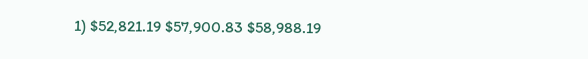1) $52,821.19 $57,900.83 $58,988.19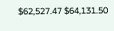$62,527.47 $64,131.50